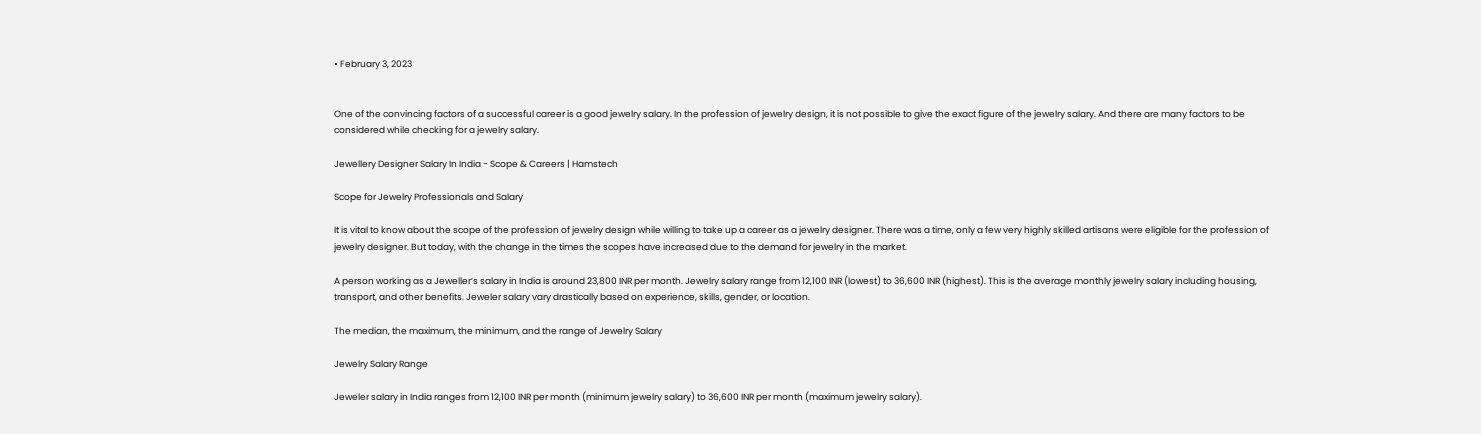• February 3, 2023


One of the convincing factors of a successful career is a good jewelry salary. In the profession of jewelry design, it is not possible to give the exact figure of the jewelry salary. And there are many factors to be considered while checking for a jewelry salary.

Jewellery Designer Salary In India - Scope & Careers | Hamstech

Scope for Jewelry Professionals and Salary

It is vital to know about the scope of the profession of jewelry design while willing to take up a career as a jewelry designer. There was a time, only a few very highly skilled artisans were eligible for the profession of jewelry designer. But today, with the change in the times the scopes have increased due to the demand for jewelry in the market.

A person working as a Jeweller’s salary in India is around 23,800 INR per month. Jewelry salary range from 12,100 INR (lowest) to 36,600 INR (highest). This is the average monthly jewelry salary including housing, transport, and other benefits. Jeweler salary vary drastically based on experience, skills, gender, or location.

The median, the maximum, the minimum, and the range of Jewelry Salary

Jewelry Salary Range

Jeweler salary in India ranges from 12,100 INR per month (minimum jewelry salary) to 36,600 INR per month (maximum jewelry salary).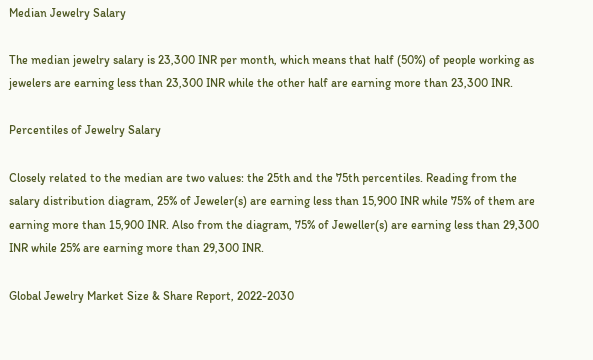Median Jewelry Salary

The median jewelry salary is 23,300 INR per month, which means that half (50%) of people working as jewelers are earning less than 23,300 INR while the other half are earning more than 23,300 INR.

Percentiles of Jewelry Salary

Closely related to the median are two values: the 25th and the 75th percentiles. Reading from the salary distribution diagram, 25% of Jeweler(s) are earning less than 15,900 INR while 75% of them are earning more than 15,900 INR. Also from the diagram, 75% of Jeweller(s) are earning less than 29,300 INR while 25% are earning more than 29,300 INR.

Global Jewelry Market Size & Share Report, 2022-2030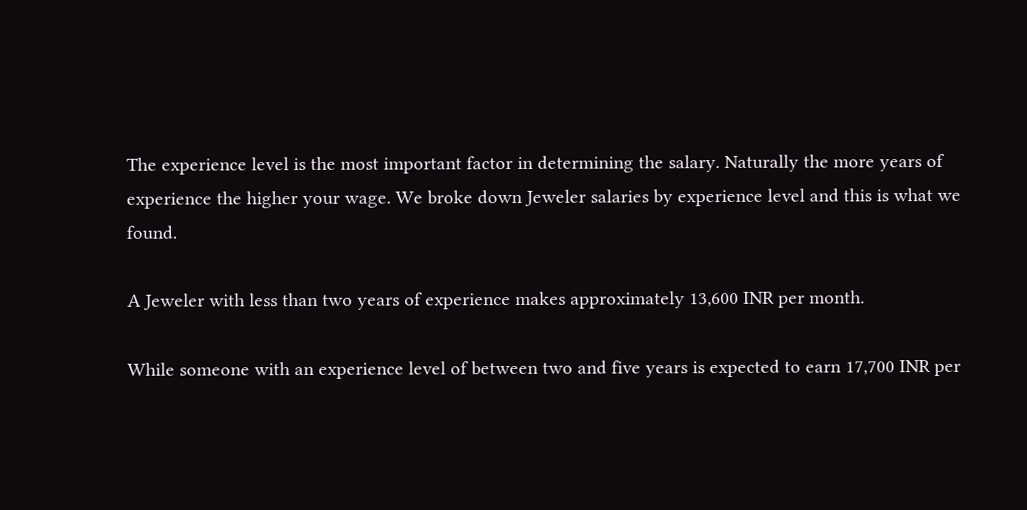The experience level is the most important factor in determining the salary. Naturally the more years of experience the higher your wage. We broke down Jeweler salaries by experience level and this is what we found.

A Jeweler with less than two years of experience makes approximately 13,600 INR per month.

While someone with an experience level of between two and five years is expected to earn 17,700 INR per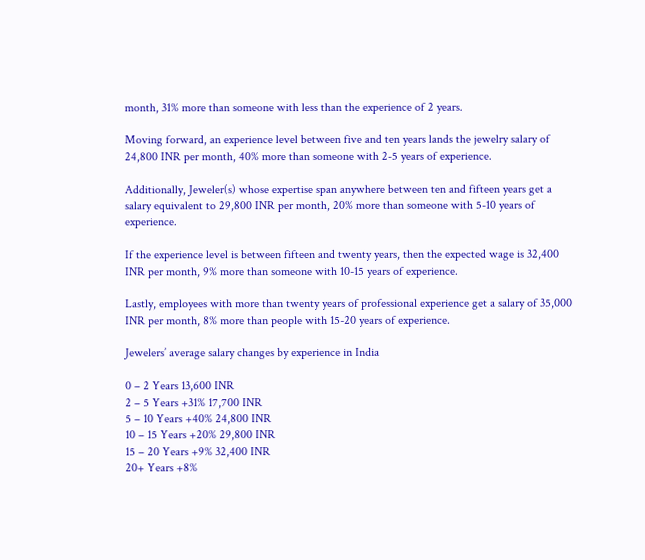month, 31% more than someone with less than the experience of 2 years.

Moving forward, an experience level between five and ten years lands the jewelry salary of 24,800 INR per month, 40% more than someone with 2-5 years of experience.

Additionally, Jeweler(s) whose expertise span anywhere between ten and fifteen years get a salary equivalent to 29,800 INR per month, 20% more than someone with 5-10 years of experience.

If the experience level is between fifteen and twenty years, then the expected wage is 32,400 INR per month, 9% more than someone with 10-15 years of experience.

Lastly, employees with more than twenty years of professional experience get a salary of 35,000 INR per month, 8% more than people with 15-20 years of experience.

Jewelers’ average salary changes by experience in India

0 – 2 Years 13,600 INR
2 – 5 Years +31% 17,700 INR
5 – 10 Years +40% 24,800 INR
10 – 15 Years +20% 29,800 INR
15 – 20 Years +9% 32,400 INR
20+ Years +8%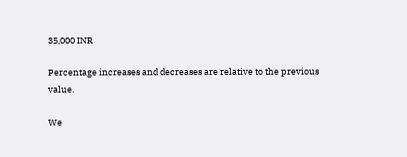35,000 INR

Percentage increases and decreases are relative to the previous value.

We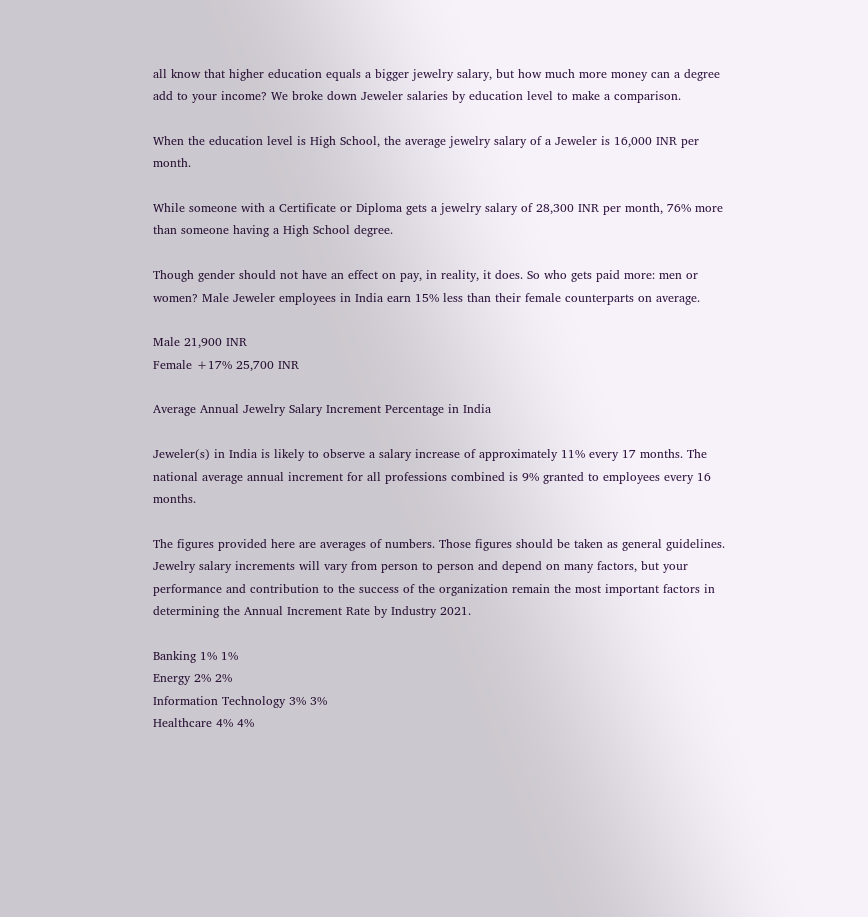all know that higher education equals a bigger jewelry salary, but how much more money can a degree add to your income? We broke down Jeweler salaries by education level to make a comparison.

When the education level is High School, the average jewelry salary of a Jeweler is 16,000 INR per month.

While someone with a Certificate or Diploma gets a jewelry salary of 28,300 INR per month, 76% more than someone having a High School degree.

Though gender should not have an effect on pay, in reality, it does. So who gets paid more: men or women? Male Jeweler employees in India earn 15% less than their female counterparts on average.

Male 21,900 INR
Female +17% 25,700 INR

Average Annual Jewelry Salary Increment Percentage in India

Jeweler(s) in India is likely to observe a salary increase of approximately 11% every 17 months. The national average annual increment for all professions combined is 9% granted to employees every 16 months.

The figures provided here are averages of numbers. Those figures should be taken as general guidelines. Jewelry salary increments will vary from person to person and depend on many factors, but your performance and contribution to the success of the organization remain the most important factors in determining the Annual Increment Rate by Industry 2021.

Banking 1% 1%
Energy 2% 2%
Information Technology 3% 3%
Healthcare 4% 4%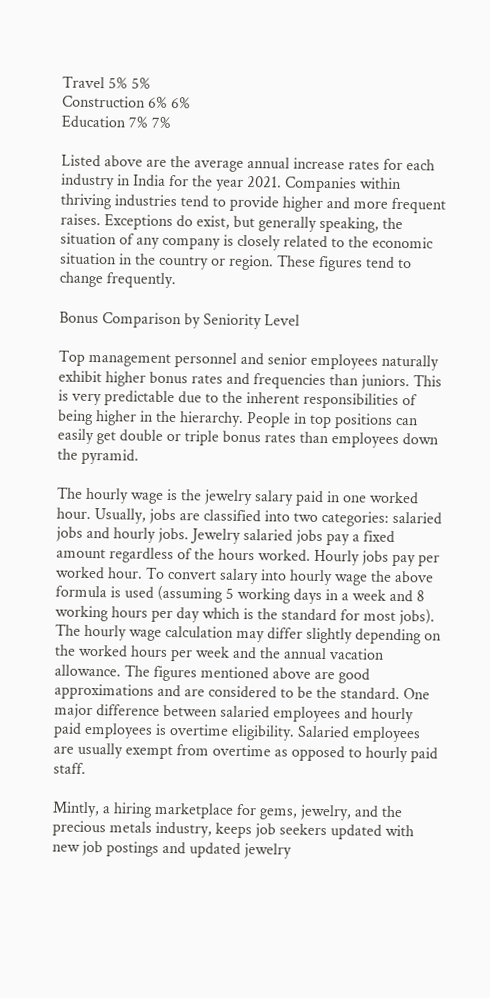Travel 5% 5%
Construction 6% 6%
Education 7% 7%

Listed above are the average annual increase rates for each industry in India for the year 2021. Companies within thriving industries tend to provide higher and more frequent raises. Exceptions do exist, but generally speaking, the situation of any company is closely related to the economic situation in the country or region. These figures tend to change frequently.

Bonus Comparison by Seniority Level

Top management personnel and senior employees naturally exhibit higher bonus rates and frequencies than juniors. This is very predictable due to the inherent responsibilities of being higher in the hierarchy. People in top positions can easily get double or triple bonus rates than employees down the pyramid.

The hourly wage is the jewelry salary paid in one worked hour. Usually, jobs are classified into two categories: salaried jobs and hourly jobs. Jewelry salaried jobs pay a fixed amount regardless of the hours worked. Hourly jobs pay per worked hour. To convert salary into hourly wage the above formula is used (assuming 5 working days in a week and 8 working hours per day which is the standard for most jobs). The hourly wage calculation may differ slightly depending on the worked hours per week and the annual vacation allowance. The figures mentioned above are good approximations and are considered to be the standard. One major difference between salaried employees and hourly paid employees is overtime eligibility. Salaried employees are usually exempt from overtime as opposed to hourly paid staff.

Mintly, a hiring marketplace for gems, jewelry, and the precious metals industry, keeps job seekers updated with new job postings and updated jewelry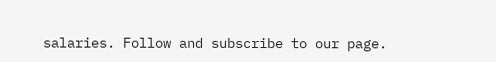salaries. Follow and subscribe to our page.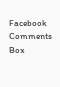Facebook Comments Box